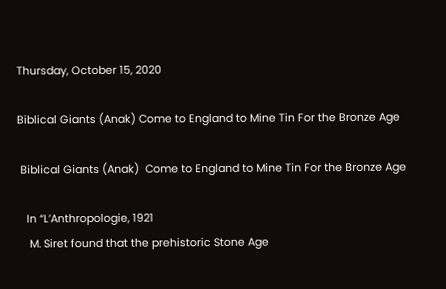Thursday, October 15, 2020

Biblical Giants (Anak) Come to England to Mine Tin For the Bronze Age

 Biblical Giants (Anak)  Come to England to Mine Tin For the Bronze Age

   In “L’Anthropologie, 1921
    M. Siret found that the prehistoric Stone Age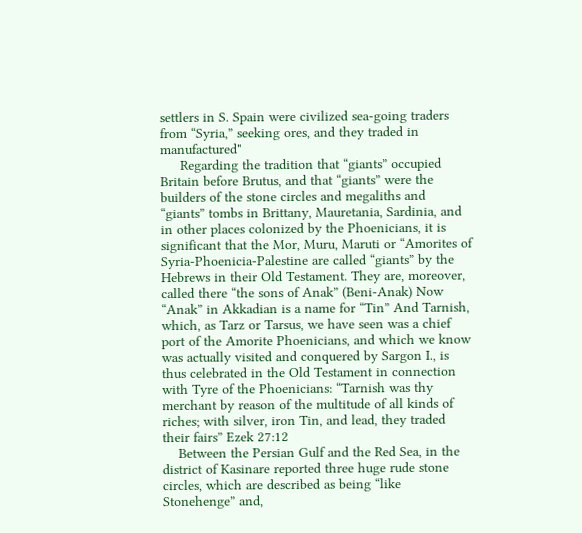settlers in S. Spain were civilized sea-going traders from “Syria,” seeking ores, and they traded in manufactured"
     Regarding the tradition that “giants” occupied Britain before Brutus, and that “giants” were the builders of the stone circles and megaliths and “giants” tombs in Brittany, Mauretania, Sardinia, and in other places colonized by the Phoenicians, it is significant that the Mor, Muru, Maruti or “Amorites of Syria-Phoenicia-Palestine are called “giants” by the Hebrews in their Old Testament. They are, moreover, called there “the sons of Anak” (Beni-Anak) Now “Anak” in Akkadian is a name for “Tin” And Tarnish, which, as Tarz or Tarsus, we have seen was a chief port of the Amorite Phoenicians, and which we know was actually visited and conquered by Sargon I., is thus celebrated in the Old Testament in connection with Tyre of the Phoenicians: “Tarnish was thy merchant by reason of the multitude of all kinds of riches; with silver, iron Tin, and lead, they traded their fairs” Ezek 27:12
    Between the Persian Gulf and the Red Sea, in the district of Kasinare reported three huge rude stone circles, which are described as being “like Stonehenge” and,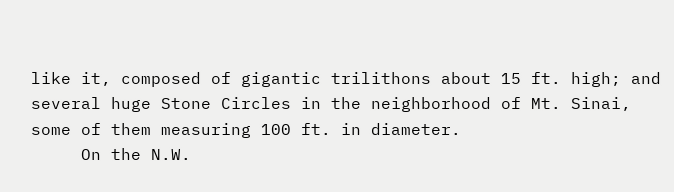like it, composed of gigantic trilithons about 15 ft. high; and several huge Stone Circles in the neighborhood of Mt. Sinai, some of them measuring 100 ft. in diameter.
     On the N.W.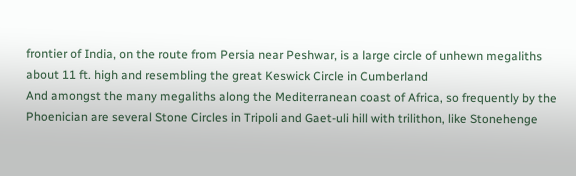frontier of India, on the route from Persia near Peshwar, is a large circle of unhewn megaliths about 11 ft. high and resembling the great Keswick Circle in Cumberland
And amongst the many megaliths along the Mediterranean coast of Africa, so frequently by the Phoenician are several Stone Circles in Tripoli and Gaet-uli hill with trilithon, like Stonehenge